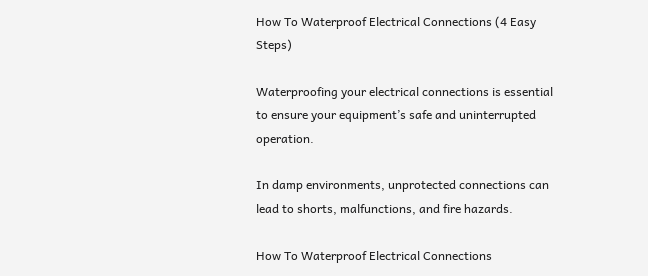How To Waterproof Electrical Connections (4 Easy Steps)

Waterproofing your electrical connections is essential to ensure your equipment’s safe and uninterrupted operation.

In damp environments, unprotected connections can lead to shorts, malfunctions, and fire hazards.

How To Waterproof Electrical Connections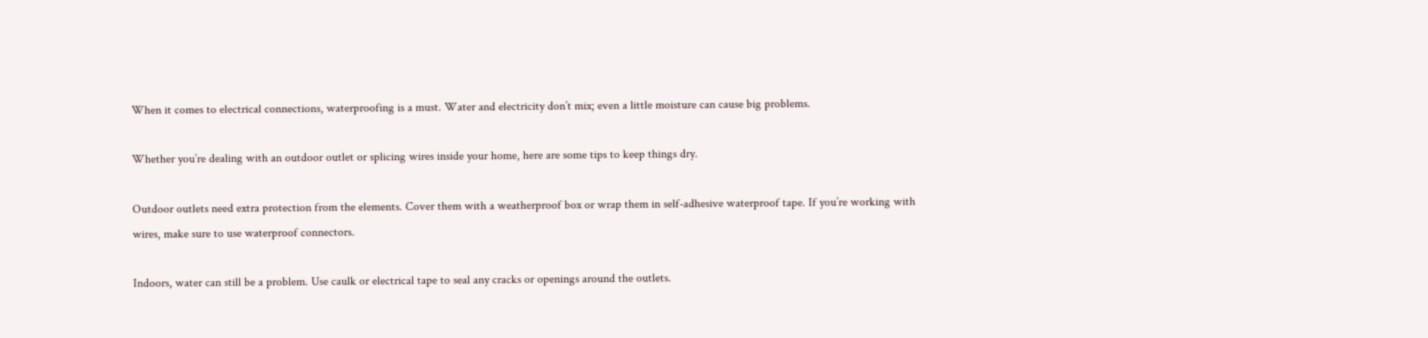When it comes to electrical connections, waterproofing is a must. Water and electricity don’t mix; even a little moisture can cause big problems.

Whether you’re dealing with an outdoor outlet or splicing wires inside your home, here are some tips to keep things dry.

Outdoor outlets need extra protection from the elements. Cover them with a weatherproof box or wrap them in self-adhesive waterproof tape. If you’re working with wires, make sure to use waterproof connectors.

Indoors, water can still be a problem. Use caulk or electrical tape to seal any cracks or openings around the outlets.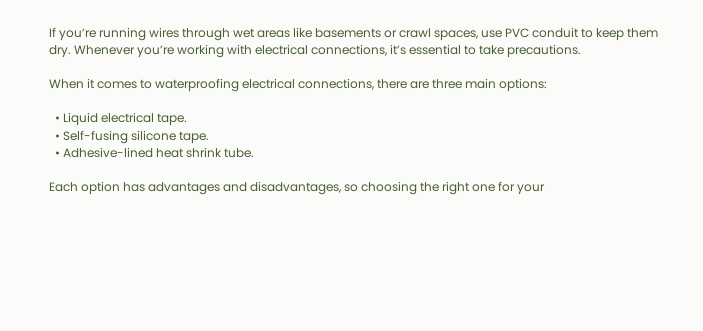If you’re running wires through wet areas like basements or crawl spaces, use PVC conduit to keep them dry. Whenever you’re working with electrical connections, it’s essential to take precautions.

When it comes to waterproofing electrical connections, there are three main options:

  • Liquid electrical tape.
  • Self-fusing silicone tape.
  • Adhesive-lined heat shrink tube.

Each option has advantages and disadvantages, so choosing the right one for your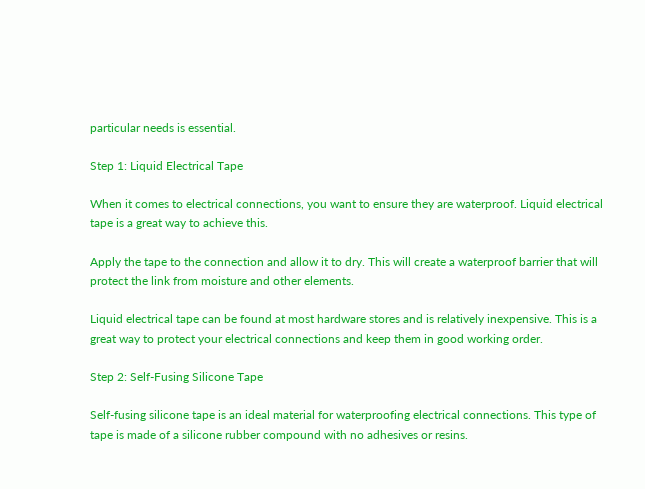particular needs is essential.

Step 1: Liquid Electrical Tape

When it comes to electrical connections, you want to ensure they are waterproof. Liquid electrical tape is a great way to achieve this.

Apply the tape to the connection and allow it to dry. This will create a waterproof barrier that will protect the link from moisture and other elements.

Liquid electrical tape can be found at most hardware stores and is relatively inexpensive. This is a great way to protect your electrical connections and keep them in good working order.

Step 2: Self-Fusing Silicone Tape

Self-fusing silicone tape is an ideal material for waterproofing electrical connections. This type of tape is made of a silicone rubber compound with no adhesives or resins.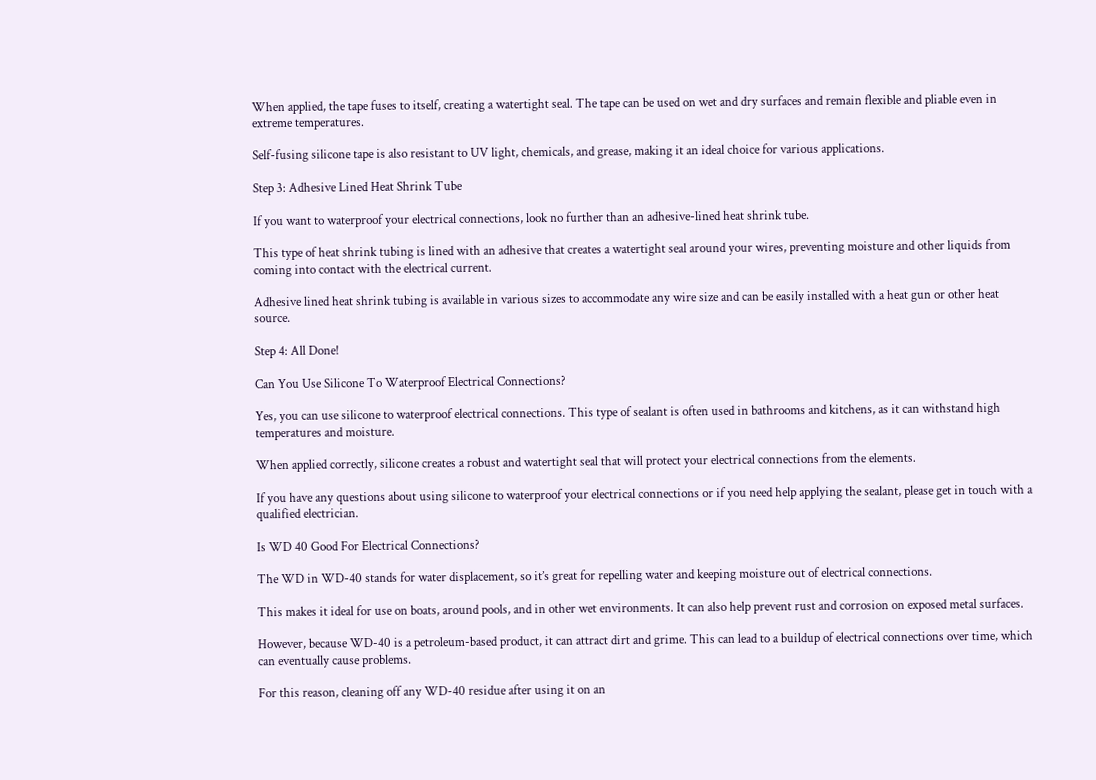When applied, the tape fuses to itself, creating a watertight seal. The tape can be used on wet and dry surfaces and remain flexible and pliable even in extreme temperatures.

Self-fusing silicone tape is also resistant to UV light, chemicals, and grease, making it an ideal choice for various applications.

Step 3: Adhesive Lined Heat Shrink Tube

If you want to waterproof your electrical connections, look no further than an adhesive-lined heat shrink tube.

This type of heat shrink tubing is lined with an adhesive that creates a watertight seal around your wires, preventing moisture and other liquids from coming into contact with the electrical current.

Adhesive lined heat shrink tubing is available in various sizes to accommodate any wire size and can be easily installed with a heat gun or other heat source.

Step 4: All Done!

Can You Use Silicone To Waterproof Electrical Connections?

Yes, you can use silicone to waterproof electrical connections. This type of sealant is often used in bathrooms and kitchens, as it can withstand high temperatures and moisture.

When applied correctly, silicone creates a robust and watertight seal that will protect your electrical connections from the elements.

If you have any questions about using silicone to waterproof your electrical connections or if you need help applying the sealant, please get in touch with a qualified electrician.

Is WD 40 Good For Electrical Connections?

The WD in WD-40 stands for water displacement, so it’s great for repelling water and keeping moisture out of electrical connections.

This makes it ideal for use on boats, around pools, and in other wet environments. It can also help prevent rust and corrosion on exposed metal surfaces.

However, because WD-40 is a petroleum-based product, it can attract dirt and grime. This can lead to a buildup of electrical connections over time, which can eventually cause problems.

For this reason, cleaning off any WD-40 residue after using it on an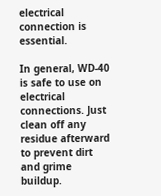electrical connection is essential.

In general, WD-40 is safe to use on electrical connections. Just clean off any residue afterward to prevent dirt and grime buildup.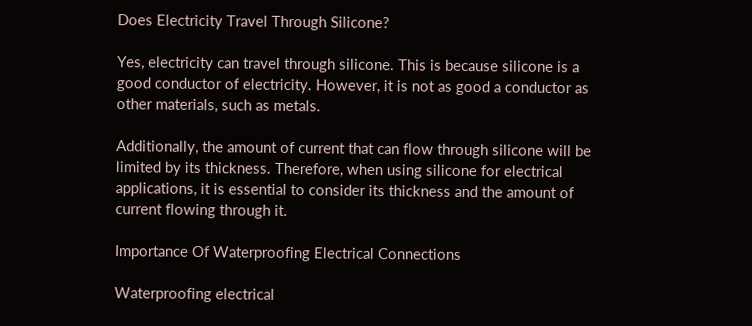Does Electricity Travel Through Silicone?

Yes, electricity can travel through silicone. This is because silicone is a good conductor of electricity. However, it is not as good a conductor as other materials, such as metals.

Additionally, the amount of current that can flow through silicone will be limited by its thickness. Therefore, when using silicone for electrical applications, it is essential to consider its thickness and the amount of current flowing through it.

Importance Of Waterproofing Electrical Connections

Waterproofing electrical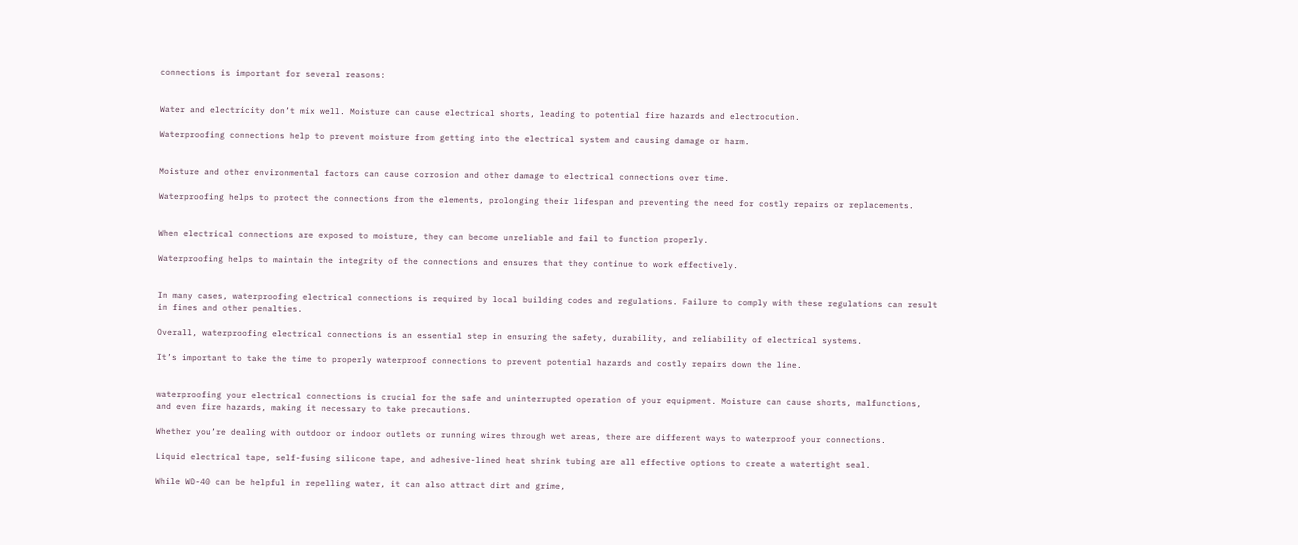connections is important for several reasons:


Water and electricity don’t mix well. Moisture can cause electrical shorts, leading to potential fire hazards and electrocution.

Waterproofing connections help to prevent moisture from getting into the electrical system and causing damage or harm.


Moisture and other environmental factors can cause corrosion and other damage to electrical connections over time.

Waterproofing helps to protect the connections from the elements, prolonging their lifespan and preventing the need for costly repairs or replacements.


When electrical connections are exposed to moisture, they can become unreliable and fail to function properly.

Waterproofing helps to maintain the integrity of the connections and ensures that they continue to work effectively.


In many cases, waterproofing electrical connections is required by local building codes and regulations. Failure to comply with these regulations can result in fines and other penalties.

Overall, waterproofing electrical connections is an essential step in ensuring the safety, durability, and reliability of electrical systems.

It’s important to take the time to properly waterproof connections to prevent potential hazards and costly repairs down the line.


waterproofing your electrical connections is crucial for the safe and uninterrupted operation of your equipment. Moisture can cause shorts, malfunctions, and even fire hazards, making it necessary to take precautions.

Whether you’re dealing with outdoor or indoor outlets or running wires through wet areas, there are different ways to waterproof your connections.

Liquid electrical tape, self-fusing silicone tape, and adhesive-lined heat shrink tubing are all effective options to create a watertight seal.

While WD-40 can be helpful in repelling water, it can also attract dirt and grime,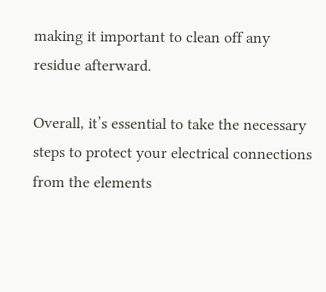making it important to clean off any residue afterward.

Overall, it’s essential to take the necessary steps to protect your electrical connections from the elements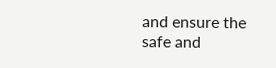and ensure the safe and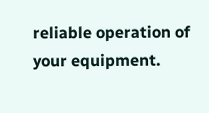reliable operation of your equipment.